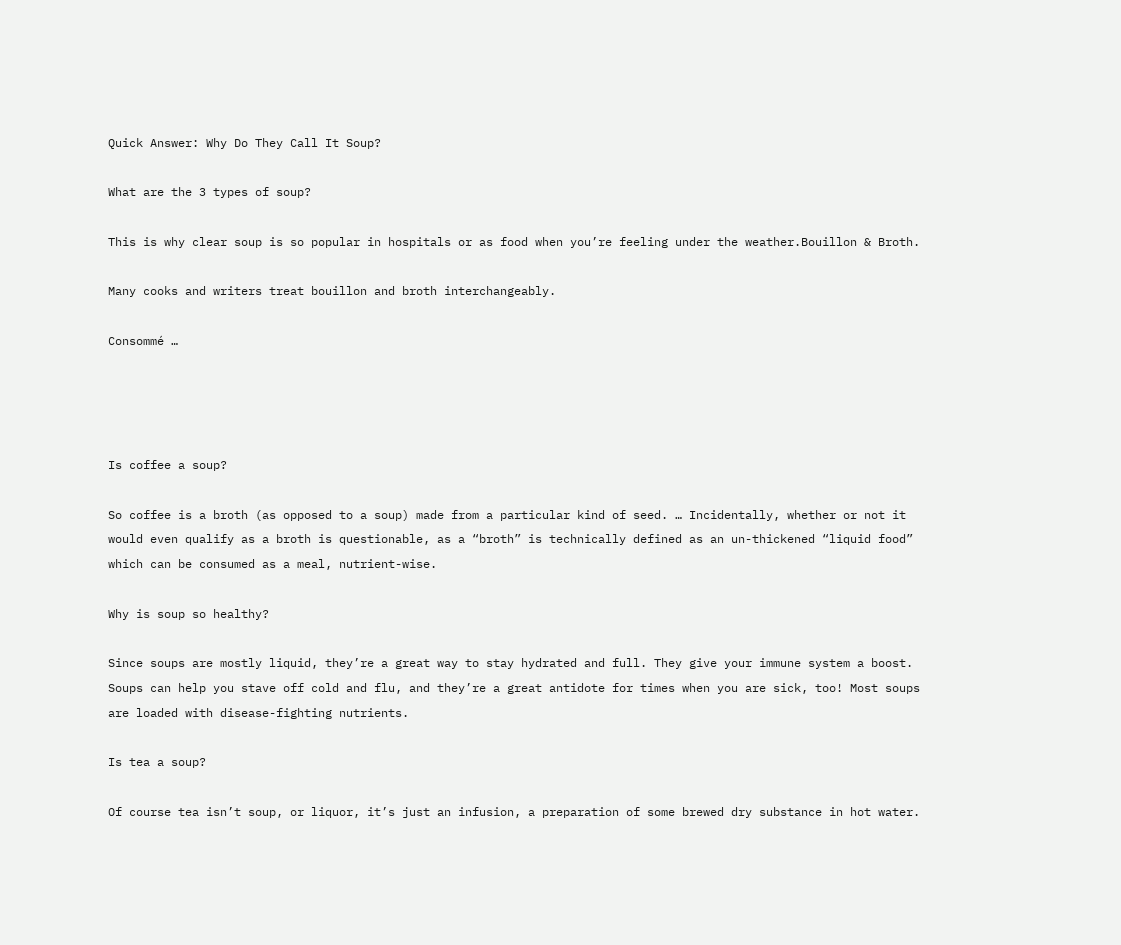Quick Answer: Why Do They Call It Soup?

What are the 3 types of soup?

This is why clear soup is so popular in hospitals or as food when you’re feeling under the weather.Bouillon & Broth.

Many cooks and writers treat bouillon and broth interchangeably.

Consommé …




Is coffee a soup?

So coffee is a broth (as opposed to a soup) made from a particular kind of seed. … Incidentally, whether or not it would even qualify as a broth is questionable, as a “broth” is technically defined as an un-thickened “liquid food” which can be consumed as a meal, nutrient-wise.

Why is soup so healthy?

Since soups are mostly liquid, they’re a great way to stay hydrated and full. They give your immune system a boost. Soups can help you stave off cold and flu, and they’re a great antidote for times when you are sick, too! Most soups are loaded with disease-fighting nutrients.

Is tea a soup?

Of course tea isn’t soup, or liquor, it’s just an infusion, a preparation of some brewed dry substance in hot water.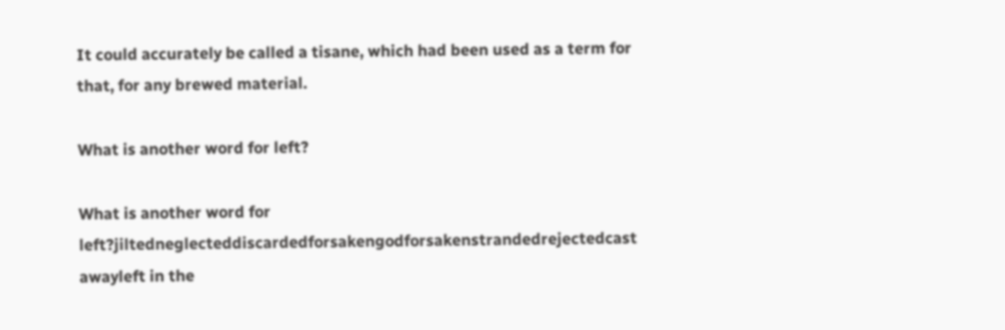It could accurately be called a tisane, which had been used as a term for that, for any brewed material.

What is another word for left?

What is another word for left?jiltedneglecteddiscardedforsakengodforsakenstrandedrejectedcast awayleft in the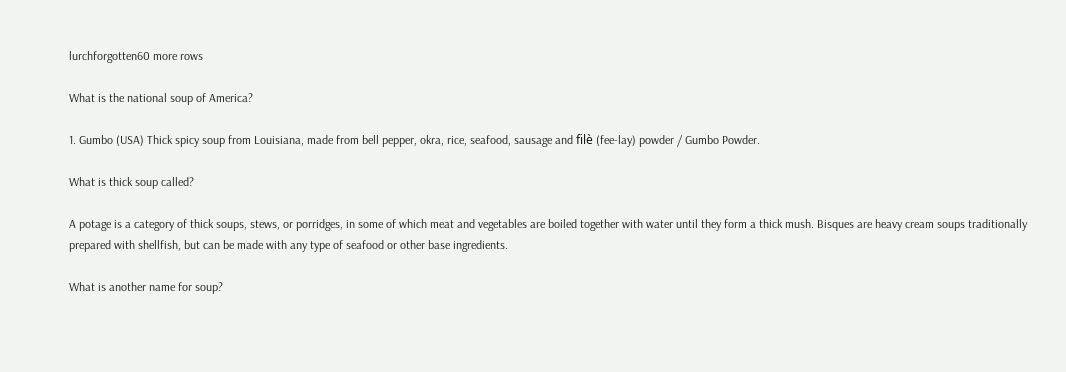lurchforgotten60 more rows

What is the national soup of America?

1. Gumbo (USA) Thick spicy soup from Louisiana, made from bell pepper, okra, rice, seafood, sausage and filè (fee-lay) powder / Gumbo Powder.

What is thick soup called?

A potage is a category of thick soups, stews, or porridges, in some of which meat and vegetables are boiled together with water until they form a thick mush. Bisques are heavy cream soups traditionally prepared with shellfish, but can be made with any type of seafood or other base ingredients.

What is another name for soup?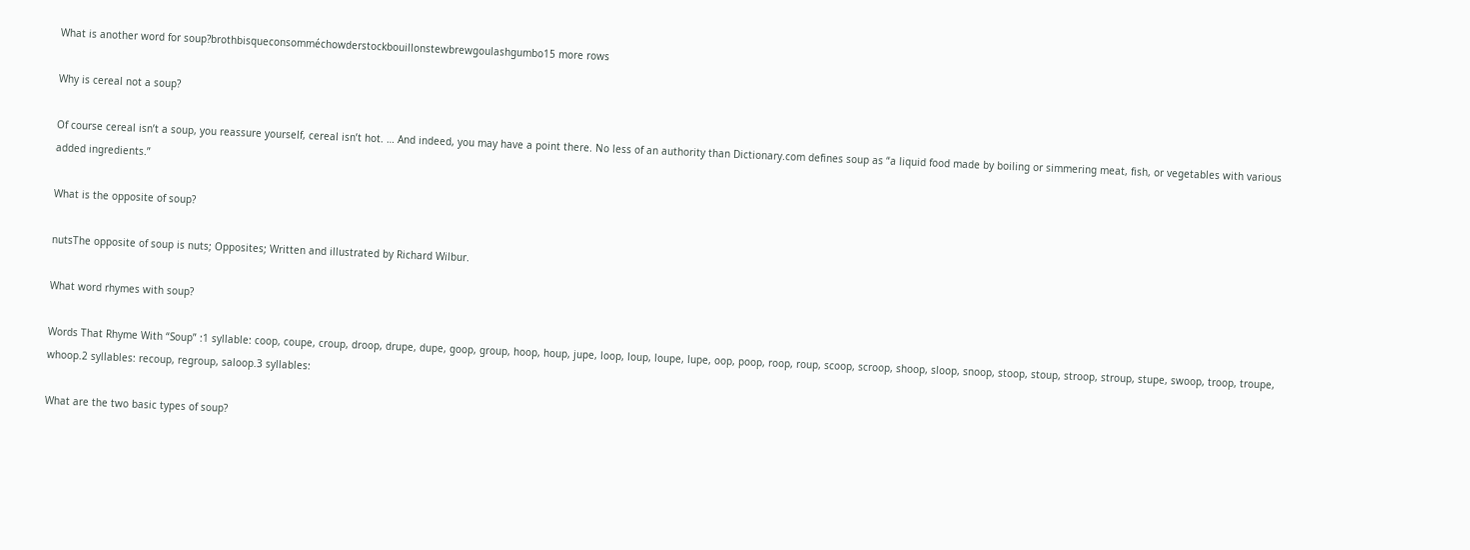What is another word for soup?brothbisqueconsomméchowderstockbouillonstewbrewgoulashgumbo15 more rows

Why is cereal not a soup?

Of course cereal isn’t a soup, you reassure yourself, cereal isn’t hot. … And indeed, you may have a point there. No less of an authority than Dictionary.com defines soup as “a liquid food made by boiling or simmering meat, fish, or vegetables with various added ingredients.”

What is the opposite of soup?

nutsThe opposite of soup is nuts; Opposites; Written and illustrated by Richard Wilbur.

What word rhymes with soup?

Words That Rhyme With “Soup” :1 syllable: coop, coupe, croup, droop, drupe, dupe, goop, group, hoop, houp, jupe, loop, loup, loupe, lupe, oop, poop, roop, roup, scoop, scroop, shoop, sloop, snoop, stoop, stoup, stroop, stroup, stupe, swoop, troop, troupe, whoop.2 syllables: recoup, regroup, saloop.3 syllables:

What are the two basic types of soup?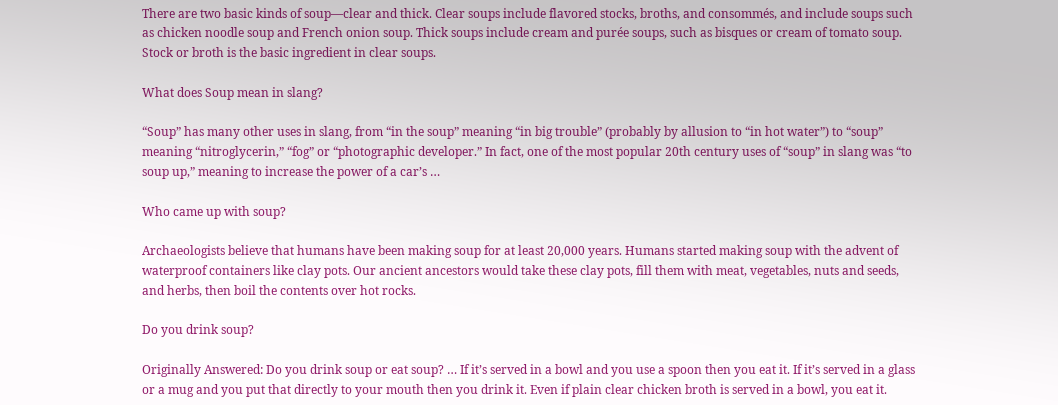There are two basic kinds of soup—clear and thick. Clear soups include flavored stocks, broths, and consommés, and include soups such as chicken noodle soup and French onion soup. Thick soups include cream and purée soups, such as bisques or cream of tomato soup. Stock or broth is the basic ingredient in clear soups.

What does Soup mean in slang?

“Soup” has many other uses in slang, from “in the soup” meaning “in big trouble” (probably by allusion to “in hot water”) to “soup” meaning “nitroglycerin,” “fog” or “photographic developer.” In fact, one of the most popular 20th century uses of “soup” in slang was “to soup up,” meaning to increase the power of a car’s …

Who came up with soup?

Archaeologists believe that humans have been making soup for at least 20,000 years. Humans started making soup with the advent of waterproof containers like clay pots. Our ancient ancestors would take these clay pots, fill them with meat, vegetables, nuts and seeds, and herbs, then boil the contents over hot rocks.

Do you drink soup?

Originally Answered: Do you drink soup or eat soup? … If it’s served in a bowl and you use a spoon then you eat it. If it’s served in a glass or a mug and you put that directly to your mouth then you drink it. Even if plain clear chicken broth is served in a bowl, you eat it.